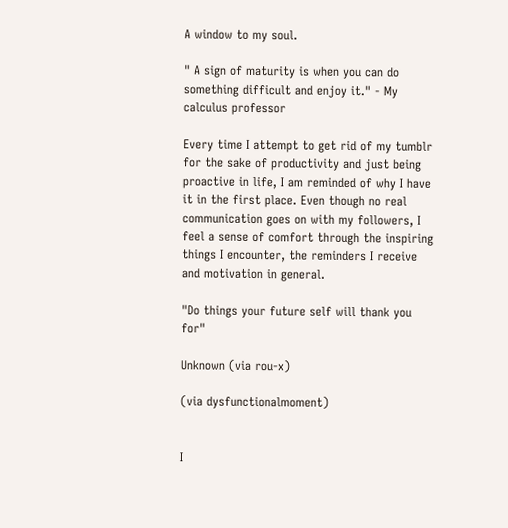A window to my soul.

" A sign of maturity is when you can do something difficult and enjoy it." - My calculus professor

Every time I attempt to get rid of my tumblr for the sake of productivity and just being proactive in life, I am reminded of why I have it in the first place. Even though no real communication goes on with my followers, I feel a sense of comfort through the inspiring things I encounter, the reminders I receive and motivation in general.

"Do things your future self will thank you for"

Unknown (via rou-x)

(via dysfunctionalmoment)


I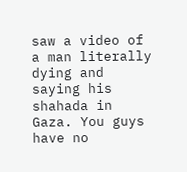saw a video of a man literally dying and saying his shahada in Gaza. You guys have no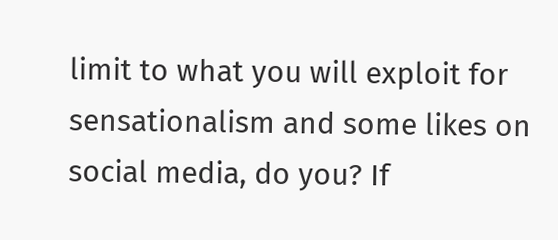limit to what you will exploit for sensationalism and some likes on social media, do you? If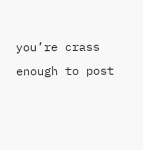you’re crass enough to post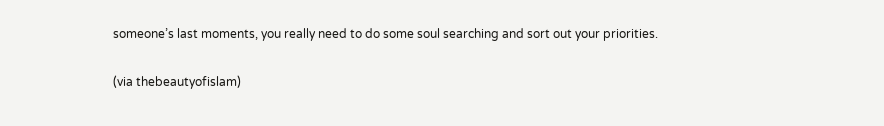someone’s last moments, you really need to do some soul searching and sort out your priorities.

(via thebeautyofislam)